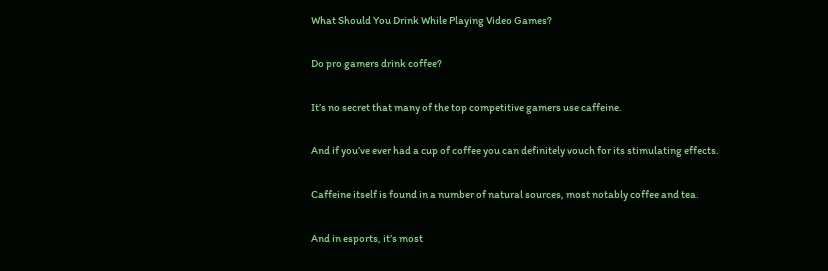What Should You Drink While Playing Video Games?

Do pro gamers drink coffee?

It’s no secret that many of the top competitive gamers use caffeine.

And if you’ve ever had a cup of coffee you can definitely vouch for its stimulating effects.

Caffeine itself is found in a number of natural sources, most notably coffee and tea.

And in esports, it’s most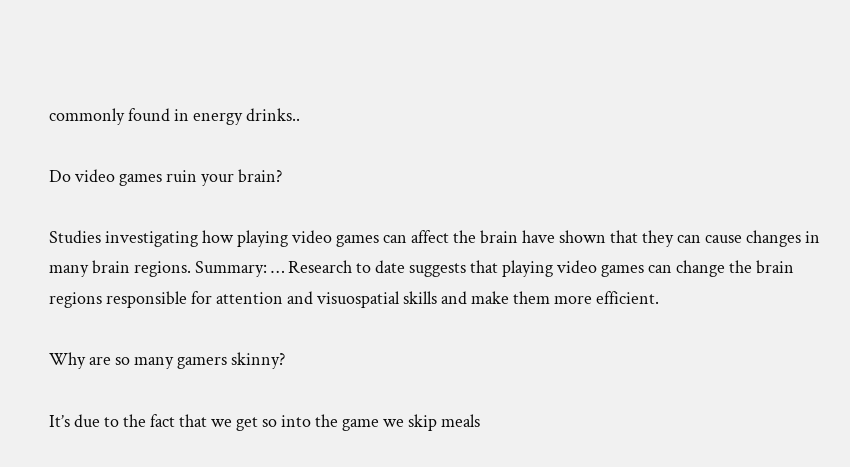commonly found in energy drinks..

Do video games ruin your brain?

Studies investigating how playing video games can affect the brain have shown that they can cause changes in many brain regions. Summary: … Research to date suggests that playing video games can change the brain regions responsible for attention and visuospatial skills and make them more efficient.

Why are so many gamers skinny?

It’s due to the fact that we get so into the game we skip meals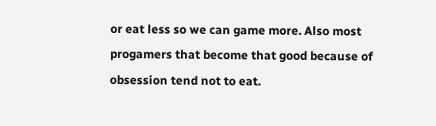or eat less so we can game more. Also most progamers that become that good because of obsession tend not to eat.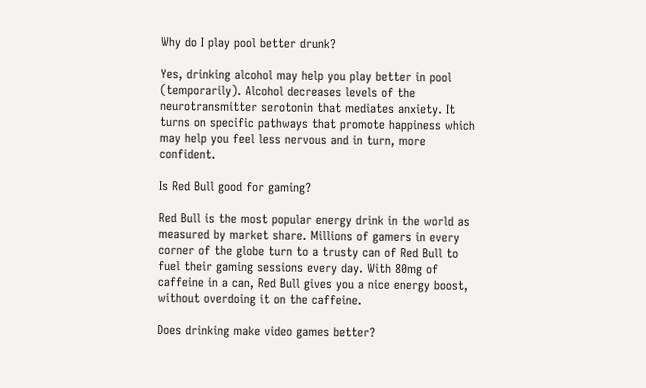Why do I play pool better drunk?

Yes, drinking alcohol may help you play better in pool (temporarily). Alcohol decreases levels of the neurotransmitter serotonin that mediates anxiety. It turns on specific pathways that promote happiness which may help you feel less nervous and in turn, more confident.

Is Red Bull good for gaming?

Red Bull is the most popular energy drink in the world as measured by market share. Millions of gamers in every corner of the globe turn to a trusty can of Red Bull to fuel their gaming sessions every day. With 80mg of caffeine in a can, Red Bull gives you a nice energy boost, without overdoing it on the caffeine.

Does drinking make video games better?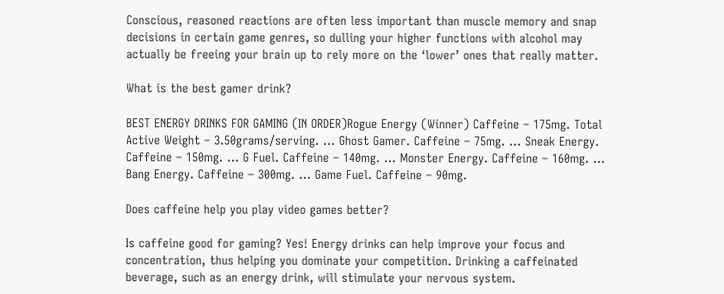Conscious, reasoned reactions are often less important than muscle memory and snap decisions in certain game genres, so dulling your higher functions with alcohol may actually be freeing your brain up to rely more on the ‘lower’ ones that really matter.

What is the best gamer drink?

BEST ENERGY DRINKS FOR GAMING (IN ORDER)Rogue Energy (Winner) Caffeine – 175mg. Total Active Weight – 3.50grams/serving. … Ghost Gamer. Caffeine – 75mg. … Sneak Energy. Caffeine – 150mg. … G Fuel. Caffeine – 140mg. … Monster Energy. Caffeine – 160mg. … Bang Energy. Caffeine – 300mg. … Game Fuel. Caffeine – 90mg.

Does caffeine help you play video games better?

Is caffeine good for gaming? Yes! Energy drinks can help improve your focus and concentration, thus helping you dominate your competition. Drinking a caffeinated beverage, such as an energy drink, will stimulate your nervous system.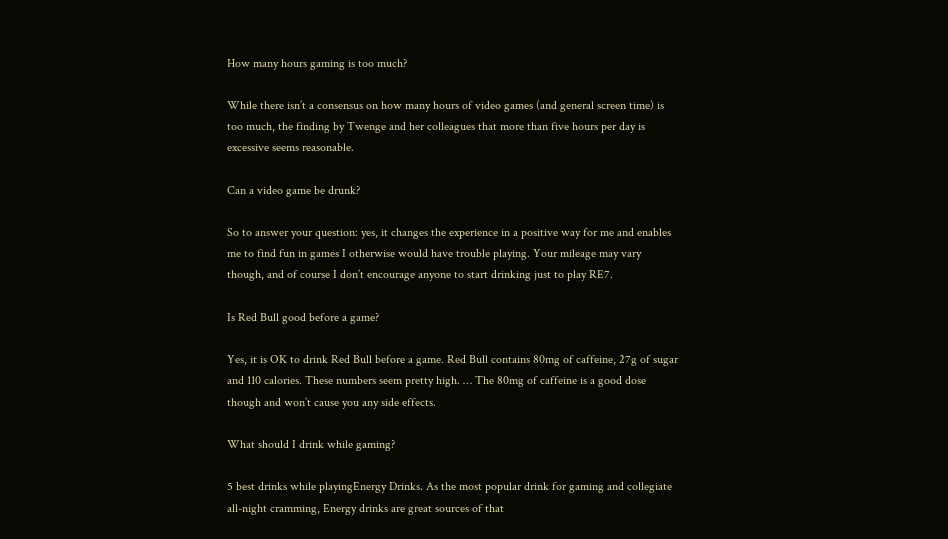How many hours gaming is too much?

While there isn’t a consensus on how many hours of video games (and general screen time) is too much, the finding by Twenge and her colleagues that more than five hours per day is excessive seems reasonable.

Can a video game be drunk?

So to answer your question: yes, it changes the experience in a positive way for me and enables me to find fun in games I otherwise would have trouble playing. Your mileage may vary though, and of course I don’t encourage anyone to start drinking just to play RE7.

Is Red Bull good before a game?

Yes, it is OK to drink Red Bull before a game. Red Bull contains 80mg of caffeine, 27g of sugar and 110 calories. These numbers seem pretty high. … The 80mg of caffeine is a good dose though and won’t cause you any side effects.

What should I drink while gaming?

5 best drinks while playingEnergy Drinks. As the most popular drink for gaming and collegiate all-night cramming, Energy drinks are great sources of that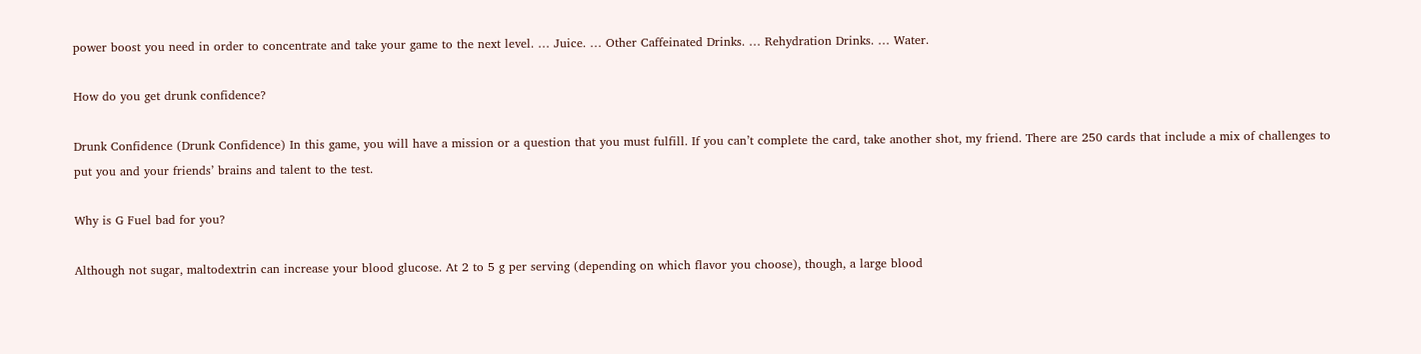power boost you need in order to concentrate and take your game to the next level. … Juice. … Other Caffeinated Drinks. … Rehydration Drinks. … Water.

How do you get drunk confidence?

Drunk Confidence (Drunk Confidence) In this game, you will have a mission or a question that you must fulfill. If you can’t complete the card, take another shot, my friend. There are 250 cards that include a mix of challenges to put you and your friends’ brains and talent to the test.

Why is G Fuel bad for you?

Although not sugar, maltodextrin can increase your blood glucose. At 2 to 5 g per serving (depending on which flavor you choose), though, a large blood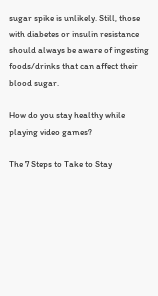sugar spike is unlikely. Still, those with diabetes or insulin resistance should always be aware of ingesting foods/drinks that can affect their blood sugar.

How do you stay healthy while playing video games?

The 7 Steps to Take to Stay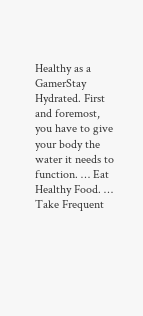Healthy as a GamerStay Hydrated. First and foremost, you have to give your body the water it needs to function. … Eat Healthy Food. … Take Frequent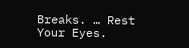Breaks. … Rest Your Eyes.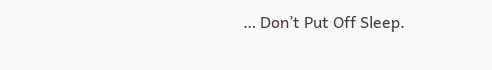… Don’t Put Off Sleep.